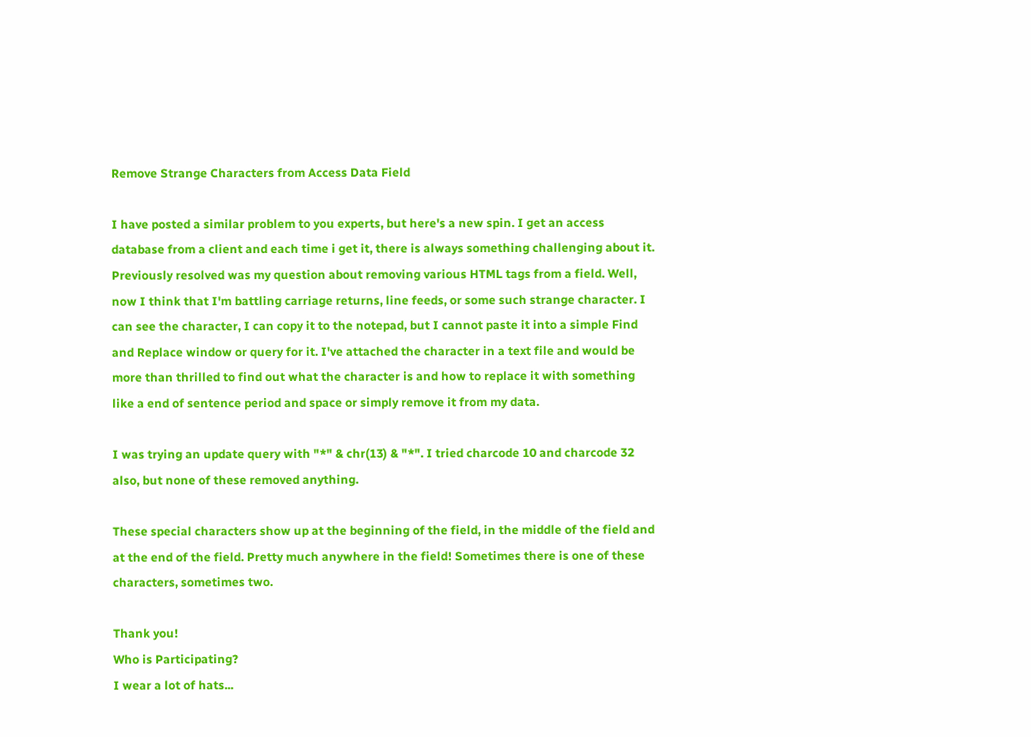Remove Strange Characters from Access Data Field

I have posted a similar problem to you experts, but here's a new spin. I get an access database from a client and each time i get it, there is always something challenging about it. Previously resolved was my question about removing various HTML tags from a field. Well, now I think that I'm battling carriage returns, line feeds, or some such strange character. I can see the character, I can copy it to the notepad, but I cannot paste it into a simple Find and Replace window or query for it. I've attached the character in a text file and would be more than thrilled to find out what the character is and how to replace it with something like a end of sentence period and space or simply remove it from my data.

I was trying an update query with "*" & chr(13) & "*". I tried charcode 10 and charcode 32 also, but none of these removed anything.

These special characters show up at the beginning of the field, in the middle of the field and at the end of the field. Pretty much anywhere in the field! Sometimes there is one of these characters, sometimes two.

Thank you!
Who is Participating?
I wear a lot of hats...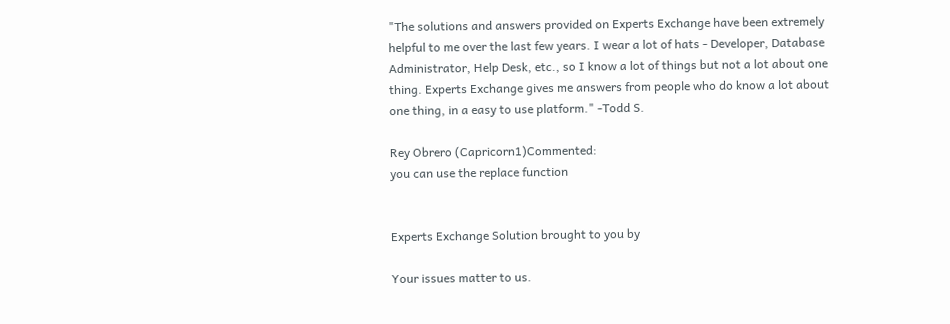"The solutions and answers provided on Experts Exchange have been extremely helpful to me over the last few years. I wear a lot of hats - Developer, Database Administrator, Help Desk, etc., so I know a lot of things but not a lot about one thing. Experts Exchange gives me answers from people who do know a lot about one thing, in a easy to use platform." -Todd S.

Rey Obrero (Capricorn1)Commented:
you can use the replace function


Experts Exchange Solution brought to you by

Your issues matter to us.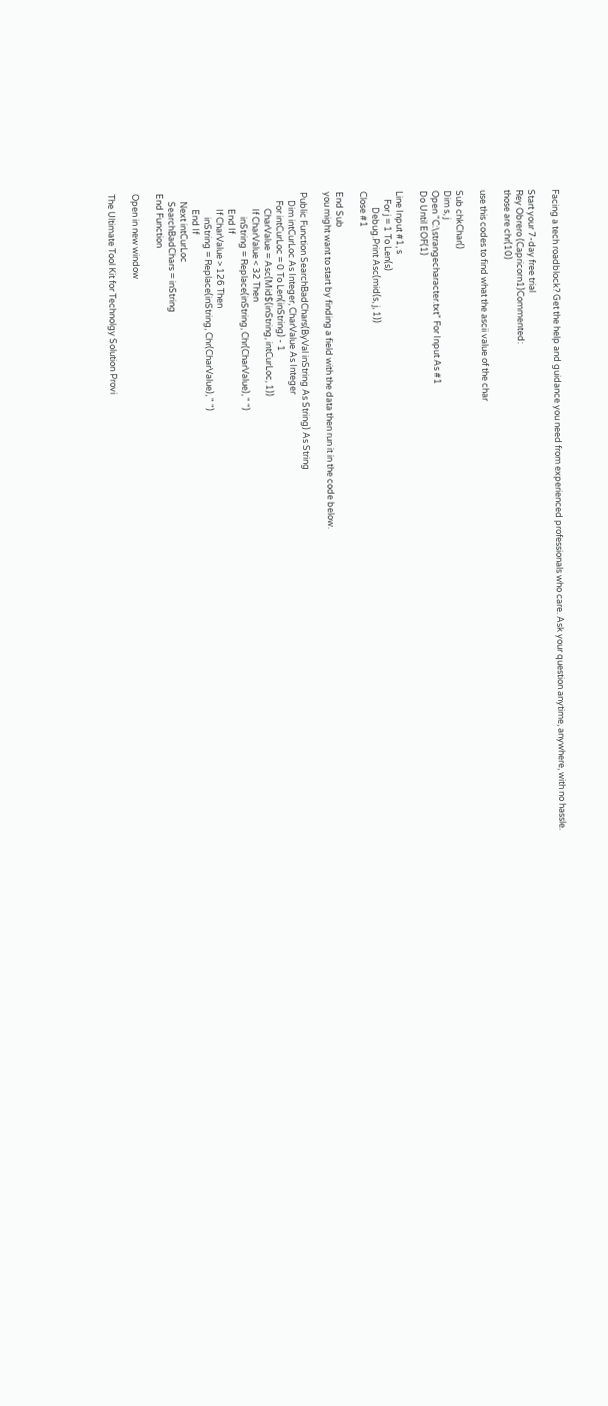Facing a tech roadblock? Get the help and guidance you need from experienced professionals who care. Ask your question anytime, anywhere, with no hassle.

Start your 7-day free trial
Rey Obrero (Capricorn1)Commented:
those are chr(10)

use this codes to find what the ascii value of the char

Sub chkChar()
Dim s, j
Open "C:\strangecharacter.txt" For Input As #1
Do Until EOF(1)

Line Input #1, s
    For j = 1 To Len(s)
        Debug.Print Asc(mid(s, j, 1))
Close #1

End Sub
you might want to start by finding a field with the data then run it in the code below.

Public Function SearchBadChars(ByVal inString As String) As String
    Dim intCurLoc As Integer, CharValue As Integer
    For intCurLoc = 0 To Len(inString) - 1
        CharValue = Asc(Mid$(inString, intCurLoc, 1))
        If CharValue < 32 Then
            inString = Replace(inString, Chr(CharValue), " ")
        End If
        If CharValue > 126 Then
            inString = Replace(inString, Chr(CharValue), " ")
        End If
    Next intCurLoc
    SearchBadChars = inString
End Function

Open in new window

The Ultimate Tool Kit for Technolgy Solution Provi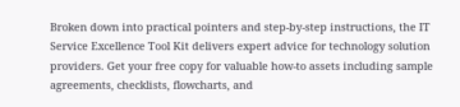Broken down into practical pointers and step-by-step instructions, the IT Service Excellence Tool Kit delivers expert advice for technology solution providers. Get your free copy for valuable how-to assets including sample agreements, checklists, flowcharts, and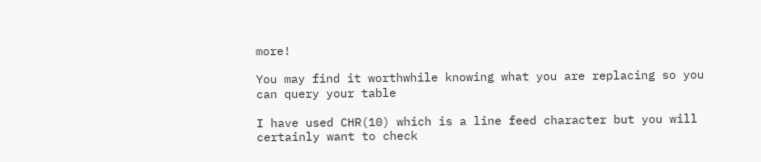more!

You may find it worthwhile knowing what you are replacing so you can query your table

I have used CHR(10) which is a line feed character but you will certainly want to check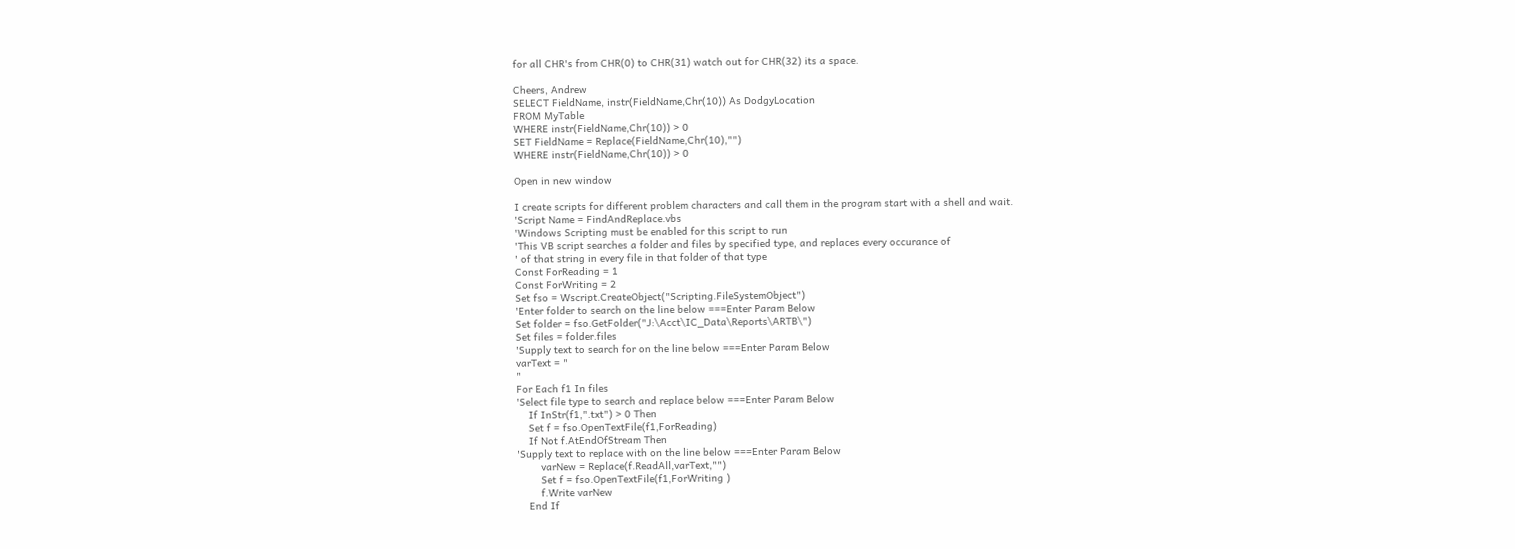for all CHR's from CHR(0) to CHR(31) watch out for CHR(32) its a space.

Cheers, Andrew
SELECT FieldName, instr(FieldName,Chr(10)) As DodgyLocation
FROM MyTable
WHERE instr(FieldName,Chr(10)) > 0
SET FieldName = Replace(FieldName,Chr(10),"")
WHERE instr(FieldName,Chr(10)) > 0

Open in new window

I create scripts for different problem characters and call them in the program start with a shell and wait.
'Script Name = FindAndReplace.vbs
'Windows Scripting must be enabled for this script to run
'This VB script searches a folder and files by specified type, and replaces every occurance of
' of that string in every file in that folder of that type
Const ForReading = 1
Const ForWriting = 2
Set fso = Wscript.CreateObject("Scripting.FileSystemObject")
'Enter folder to search on the line below ===Enter Param Below
Set folder = fso.GetFolder("J:\Acct\IC_Data\Reports\ARTB\")
Set files = folder.files
'Supply text to search for on the line below ===Enter Param Below
varText = "
"
For Each f1 In files
'Select file type to search and replace below ===Enter Param Below
    If InStr(f1,".txt") > 0 Then
    Set f = fso.OpenTextFile(f1,ForReading)
    If Not f.AtEndOfStream Then
'Supply text to replace with on the line below ===Enter Param Below
        varNew = Replace(f.ReadAll,varText,"")
        Set f = fso.OpenTextFile(f1,ForWriting )
        f.Write varNew
    End If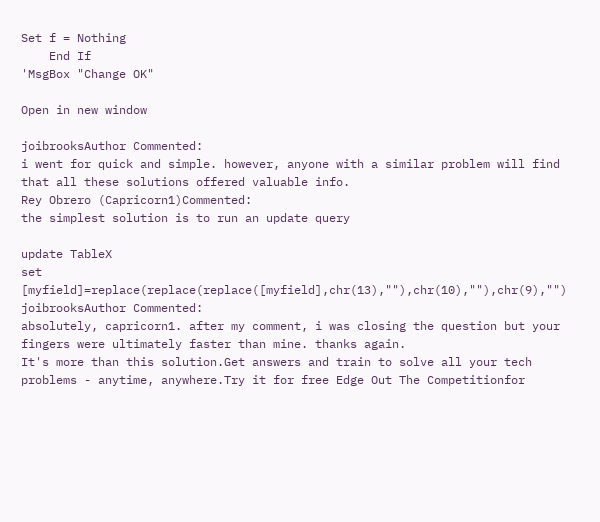Set f = Nothing
    End If
'MsgBox "Change OK"

Open in new window

joibrooksAuthor Commented:
i went for quick and simple. however, anyone with a similar problem will find that all these solutions offered valuable info.
Rey Obrero (Capricorn1)Commented:
the simplest solution is to run an update query

update TableX
set [myfield]=replace(replace(replace([myfield],chr(13),""),chr(10),""),chr(9),"")
joibrooksAuthor Commented:
absolutely, capricorn1. after my comment, i was closing the question but your fingers were ultimately faster than mine. thanks again.
It's more than this solution.Get answers and train to solve all your tech problems - anytime, anywhere.Try it for free Edge Out The Competitionfor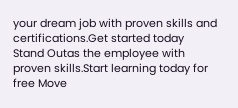your dream job with proven skills and certifications.Get started today Stand Outas the employee with proven skills.Start learning today for free Move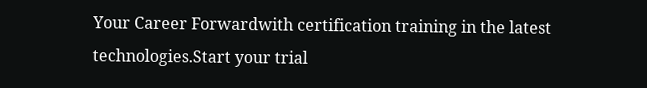Your Career Forwardwith certification training in the latest technologies.Start your trial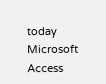today
Microsoft Access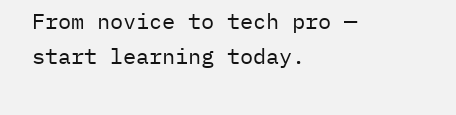From novice to tech pro — start learning today.